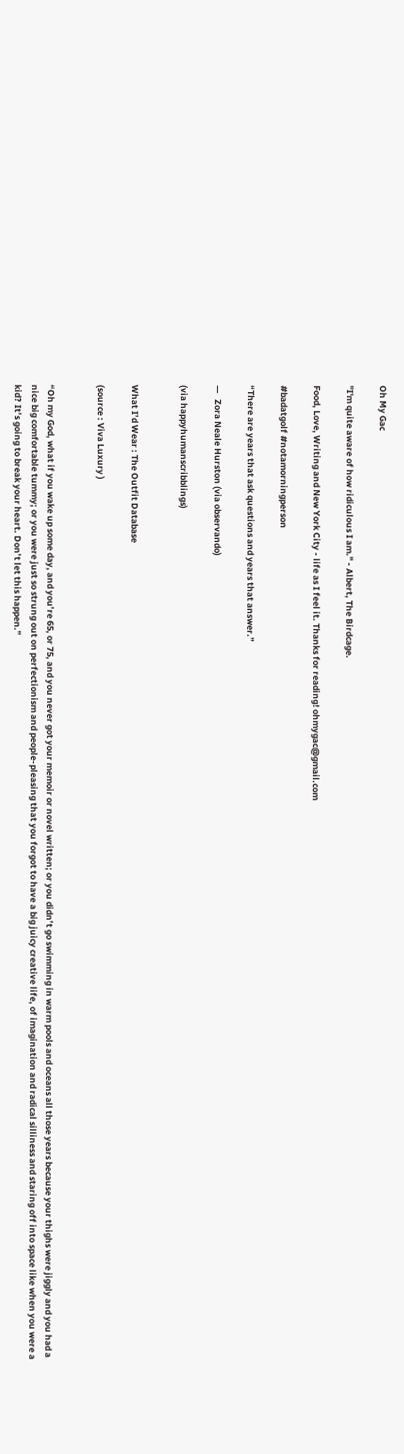Oh My Gac

"I'm quite aware of how ridiculous I am." - Albert, The Birdcage.

Food, Love, Writing and New York City - life as I feel it. Thanks for reading! ohmygac@gmail.com

#badatgolf #notamorningperson

“There are years that ask questions and years that answer.”

—   Zora Neale Hurston (via observando)

(via happyhumanscribblings)


What I’d Wear : The Outfit Database

(source : Viva Luxury )


“Oh my God, what if you wake up some day, and you’re 65, or 75, and you never got your memoir or novel written; or you didn’t go swimming in warm pools and oceans all those years because your thighs were jiggly and you had a nice big comfortable tummy; or you were just so strung out on perfectionism and people-pleasing that you forgot to have a big juicy creative life, of imagination and radical silliness and staring off into space like when you were a kid? It’s going to break your heart. Don’t let this happen.”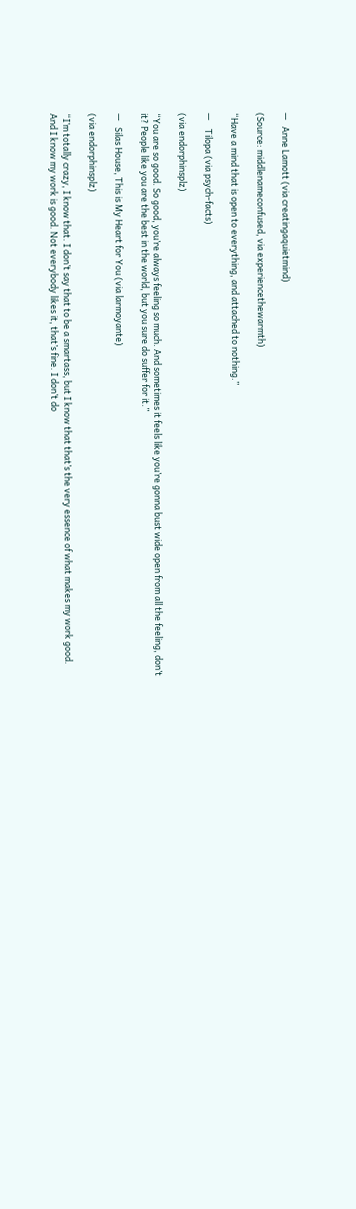—   Anne Lamott (via creatingaquietmind)

(Source: middlenameconfused, via experiencethewarmth)

“Have a mind that is open to everything, and attached to nothing.”

—    Tilopa (via psych-facts)

(via endorphinsplz)

“You are so good. So good, you’re always feeling so much. And sometimes it feels like you’re gonna bust wide open from all the feeling, don’t it? People like you are the best in the world, but you sure do suffer for it.”

—   Silas House, This is My Heart for You (via larmoyante)

(via endorphinsplz)

“I’m totally crazy, I know that. I don’t say that to be a smartass, but I know that that’s the very essence of what makes my work good. And I know my work is good. Not everybody likes it, that’s fine. I don’t do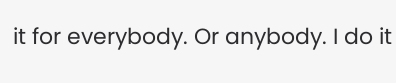it for everybody. Or anybody. I do it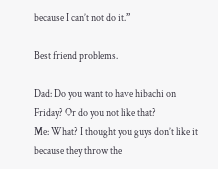because I can’t not do it.”

Best friend problems.

Dad: Do you want to have hibachi on Friday? Or do you not like that?
Me: What? I thought you guys don’t like it because they throw the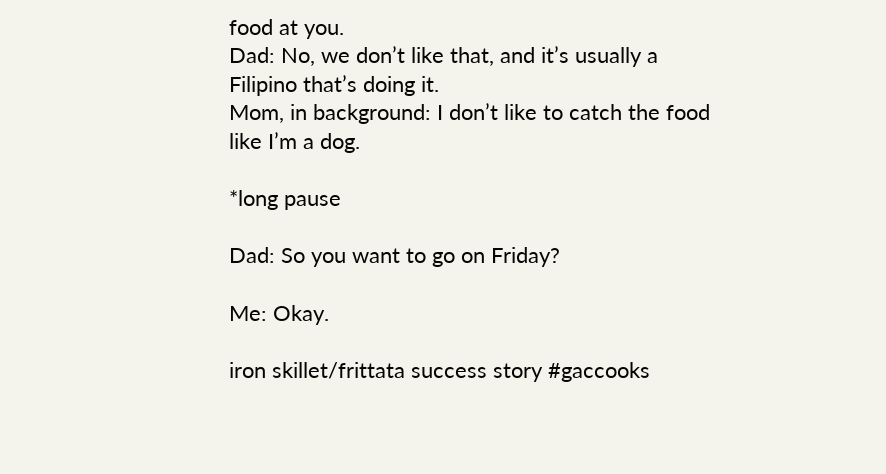food at you.
Dad: No, we don’t like that, and it’s usually a Filipino that’s doing it.
Mom, in background: I don’t like to catch the food like I’m a dog.

*long pause

Dad: So you want to go on Friday?

Me: Okay.

iron skillet/frittata success story #gaccooks